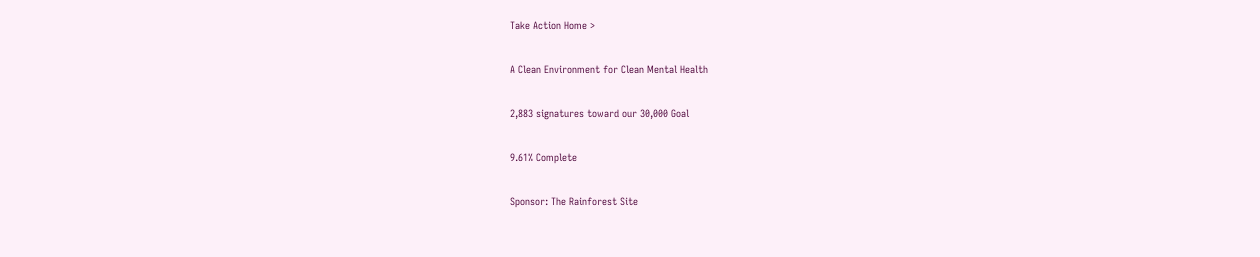Take Action Home >

A Clean Environment for Clean Mental Health

2,883 signatures toward our 30,000 Goal

9.61% Complete

Sponsor: The Rainforest Site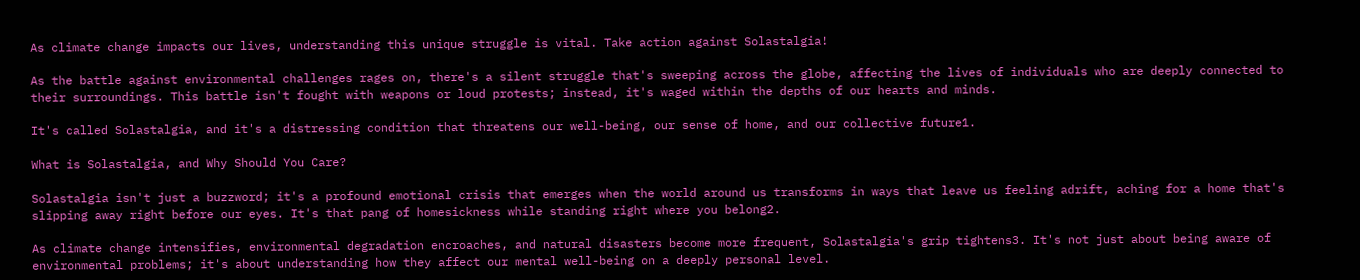As climate change impacts our lives, understanding this unique struggle is vital. Take action against Solastalgia!

As the battle against environmental challenges rages on, there's a silent struggle that's sweeping across the globe, affecting the lives of individuals who are deeply connected to their surroundings. This battle isn't fought with weapons or loud protests; instead, it's waged within the depths of our hearts and minds.

It's called Solastalgia, and it's a distressing condition that threatens our well-being, our sense of home, and our collective future1.

What is Solastalgia, and Why Should You Care?

Solastalgia isn't just a buzzword; it's a profound emotional crisis that emerges when the world around us transforms in ways that leave us feeling adrift, aching for a home that's slipping away right before our eyes. It's that pang of homesickness while standing right where you belong2.

As climate change intensifies, environmental degradation encroaches, and natural disasters become more frequent, Solastalgia's grip tightens3. It's not just about being aware of environmental problems; it's about understanding how they affect our mental well-being on a deeply personal level.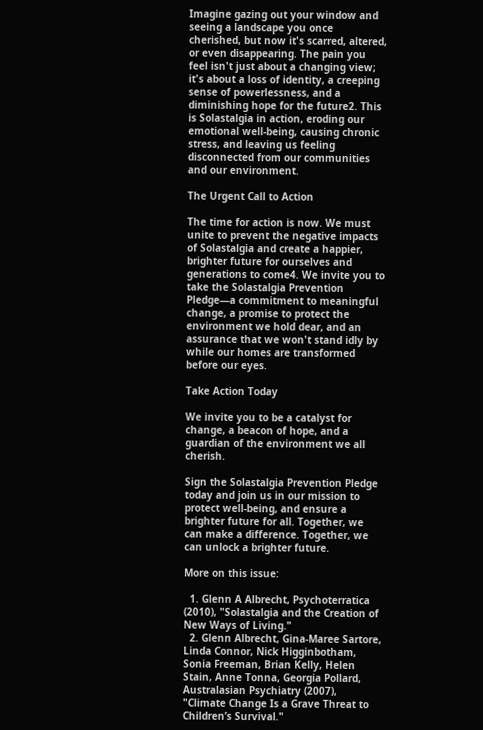Imagine gazing out your window and seeing a landscape you once cherished, but now it's scarred, altered, or even disappearing. The pain you feel isn't just about a changing view; it's about a loss of identity, a creeping sense of powerlessness, and a diminishing hope for the future2. This is Solastalgia in action, eroding our emotional well-being, causing chronic stress, and leaving us feeling disconnected from our communities and our environment.

The Urgent Call to Action

The time for action is now. We must unite to prevent the negative impacts of Solastalgia and create a happier, brighter future for ourselves and generations to come4. We invite you to take the Solastalgia Prevention Pledge—a commitment to meaningful change, a promise to protect the environment we hold dear, and an assurance that we won't stand idly by while our homes are transformed before our eyes.

Take Action Today

We invite you to be a catalyst for change, a beacon of hope, and a guardian of the environment we all cherish.

Sign the Solastalgia Prevention Pledge today and join us in our mission to protect well-being, and ensure a brighter future for all. Together, we can make a difference. Together, we can unlock a brighter future.

More on this issue:

  1. Glenn A Albrecht, Psychoterratica (2010), "Solastalgia and the Creation of New Ways of Living."
  2. Glenn Albrecht, Gina-Maree Sartore, Linda Connor, Nick Higginbotham, Sonia Freeman, Brian Kelly, Helen Stain, Anne Tonna, Georgia Pollard, Australasian Psychiatry (2007), "Climate Change Is a Grave Threat to Children’s Survival."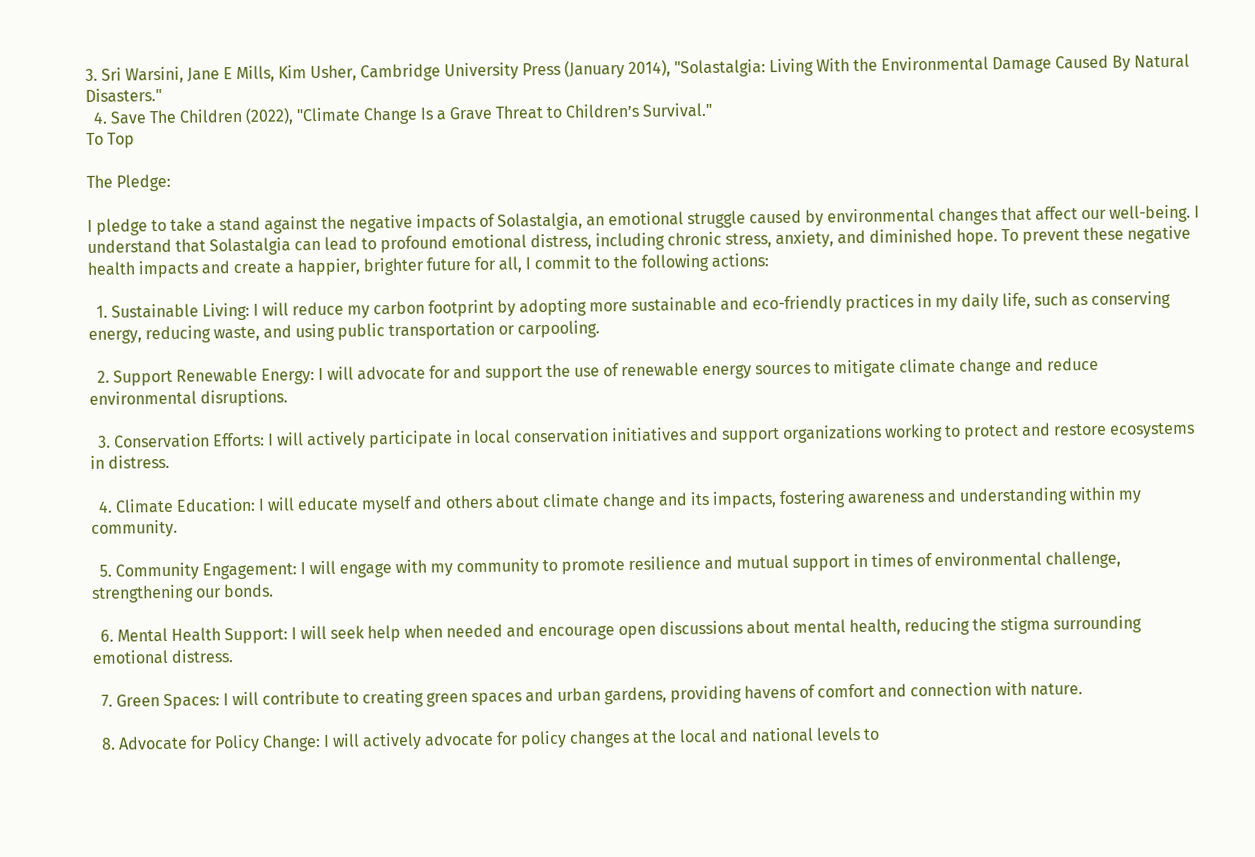3. Sri Warsini, Jane E Mills, Kim Usher, Cambridge University Press (January 2014), "Solastalgia: Living With the Environmental Damage Caused By Natural Disasters."
  4. Save The Children (2022), "Climate Change Is a Grave Threat to Children’s Survival."
To Top

The Pledge:

I pledge to take a stand against the negative impacts of Solastalgia, an emotional struggle caused by environmental changes that affect our well-being. I understand that Solastalgia can lead to profound emotional distress, including chronic stress, anxiety, and diminished hope. To prevent these negative health impacts and create a happier, brighter future for all, I commit to the following actions:

  1. Sustainable Living: I will reduce my carbon footprint by adopting more sustainable and eco-friendly practices in my daily life, such as conserving energy, reducing waste, and using public transportation or carpooling.

  2. Support Renewable Energy: I will advocate for and support the use of renewable energy sources to mitigate climate change and reduce environmental disruptions.

  3. Conservation Efforts: I will actively participate in local conservation initiatives and support organizations working to protect and restore ecosystems in distress.

  4. Climate Education: I will educate myself and others about climate change and its impacts, fostering awareness and understanding within my community.

  5. Community Engagement: I will engage with my community to promote resilience and mutual support in times of environmental challenge, strengthening our bonds.

  6. Mental Health Support: I will seek help when needed and encourage open discussions about mental health, reducing the stigma surrounding emotional distress.

  7. Green Spaces: I will contribute to creating green spaces and urban gardens, providing havens of comfort and connection with nature.

  8. Advocate for Policy Change: I will actively advocate for policy changes at the local and national levels to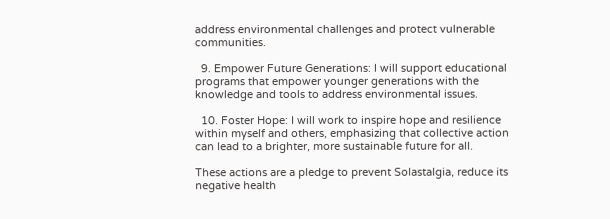address environmental challenges and protect vulnerable communities.

  9. Empower Future Generations: I will support educational programs that empower younger generations with the knowledge and tools to address environmental issues.

  10. Foster Hope: I will work to inspire hope and resilience within myself and others, emphasizing that collective action can lead to a brighter, more sustainable future for all.

These actions are a pledge to prevent Solastalgia, reduce its negative health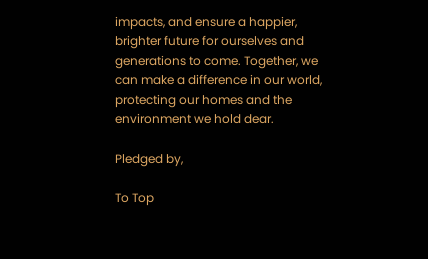impacts, and ensure a happier, brighter future for ourselves and generations to come. Together, we can make a difference in our world, protecting our homes and the environment we hold dear.

Pledged by,

To Top